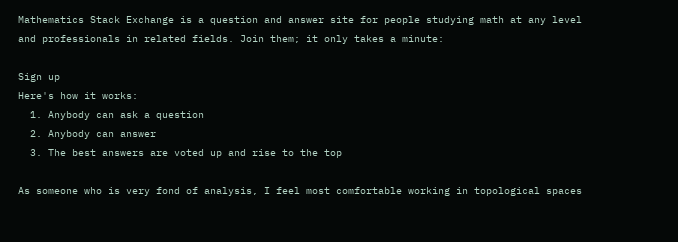Mathematics Stack Exchange is a question and answer site for people studying math at any level and professionals in related fields. Join them; it only takes a minute:

Sign up
Here's how it works:
  1. Anybody can ask a question
  2. Anybody can answer
  3. The best answers are voted up and rise to the top

As someone who is very fond of analysis, I feel most comfortable working in topological spaces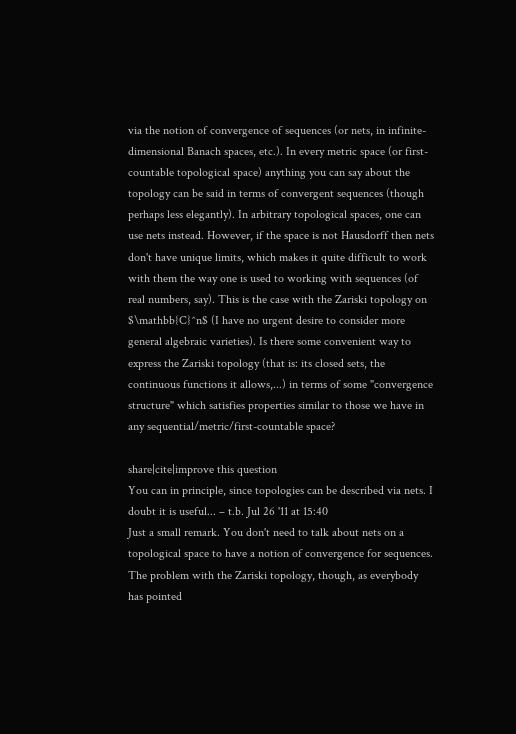via the notion of convergence of sequences (or nets, in infinite-dimensional Banach spaces, etc.). In every metric space (or first-countable topological space) anything you can say about the topology can be said in terms of convergent sequences (though perhaps less elegantly). In arbitrary topological spaces, one can use nets instead. However, if the space is not Hausdorff then nets don't have unique limits, which makes it quite difficult to work with them the way one is used to working with sequences (of real numbers, say). This is the case with the Zariski topology on $\mathbb{C}^n$ (I have no urgent desire to consider more general algebraic varieties). Is there some convenient way to express the Zariski topology (that is: its closed sets, the continuous functions it allows,...) in terms of some "convergence structure" which satisfies properties similar to those we have in any sequential/metric/first-countable space?

share|cite|improve this question
You can in principle, since topologies can be described via nets. I doubt it is useful... – t.b. Jul 26 '11 at 15:40
Just a small remark. You don't need to talk about nets on a topological space to have a notion of convergence for sequences. The problem with the Zariski topology, though, as everybody has pointed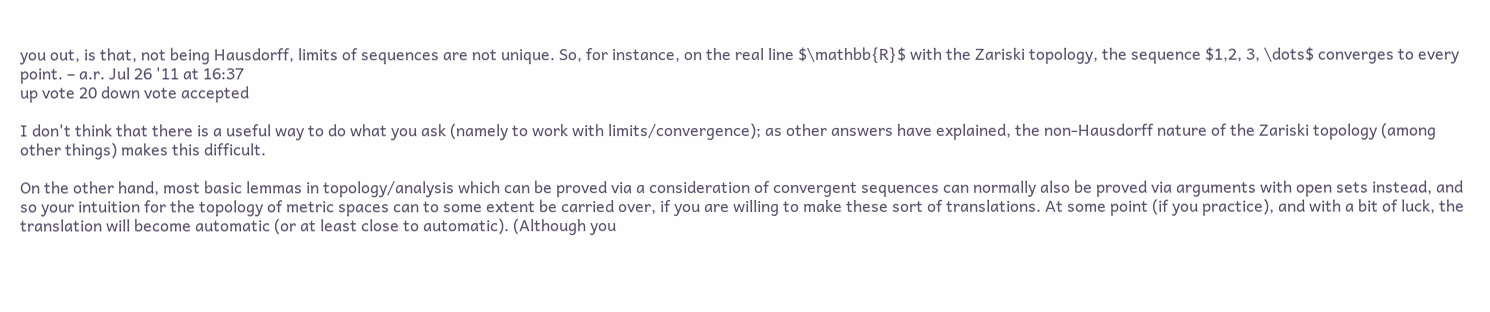you out, is that, not being Hausdorff, limits of sequences are not unique. So, for instance, on the real line $\mathbb{R}$ with the Zariski topology, the sequence $1,2, 3, \dots$ converges to every point. – a.r. Jul 26 '11 at 16:37
up vote 20 down vote accepted

I don't think that there is a useful way to do what you ask (namely to work with limits/convergence); as other answers have explained, the non-Hausdorff nature of the Zariski topology (among other things) makes this difficult.

On the other hand, most basic lemmas in topology/analysis which can be proved via a consideration of convergent sequences can normally also be proved via arguments with open sets instead, and so your intuition for the topology of metric spaces can to some extent be carried over, if you are willing to make these sort of translations. At some point (if you practice), and with a bit of luck, the translation will become automatic (or at least close to automatic). (Although you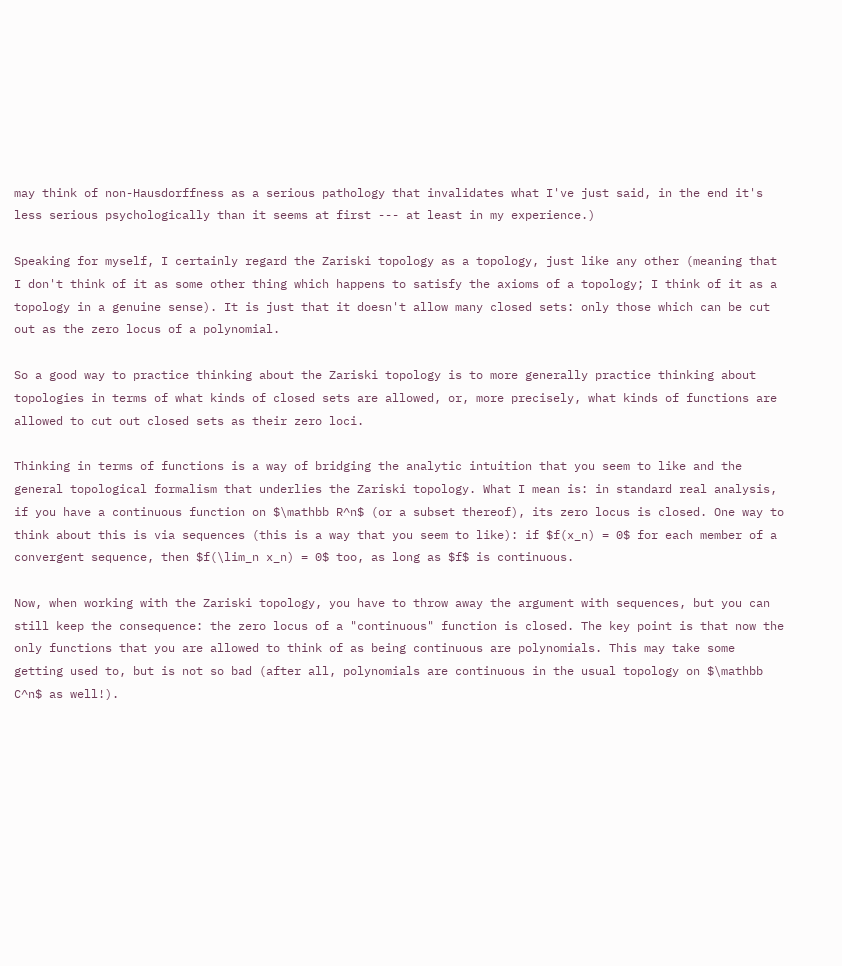may think of non-Hausdorffness as a serious pathology that invalidates what I've just said, in the end it's less serious psychologically than it seems at first --- at least in my experience.)

Speaking for myself, I certainly regard the Zariski topology as a topology, just like any other (meaning that I don't think of it as some other thing which happens to satisfy the axioms of a topology; I think of it as a topology in a genuine sense). It is just that it doesn't allow many closed sets: only those which can be cut out as the zero locus of a polynomial.

So a good way to practice thinking about the Zariski topology is to more generally practice thinking about topologies in terms of what kinds of closed sets are allowed, or, more precisely, what kinds of functions are allowed to cut out closed sets as their zero loci.

Thinking in terms of functions is a way of bridging the analytic intuition that you seem to like and the general topological formalism that underlies the Zariski topology. What I mean is: in standard real analysis, if you have a continuous function on $\mathbb R^n$ (or a subset thereof), its zero locus is closed. One way to think about this is via sequences (this is a way that you seem to like): if $f(x_n) = 0$ for each member of a convergent sequence, then $f(\lim_n x_n) = 0$ too, as long as $f$ is continuous.

Now, when working with the Zariski topology, you have to throw away the argument with sequences, but you can still keep the consequence: the zero locus of a "continuous" function is closed. The key point is that now the only functions that you are allowed to think of as being continuous are polynomials. This may take some getting used to, but is not so bad (after all, polynomials are continuous in the usual topology on $\mathbb C^n$ as well!).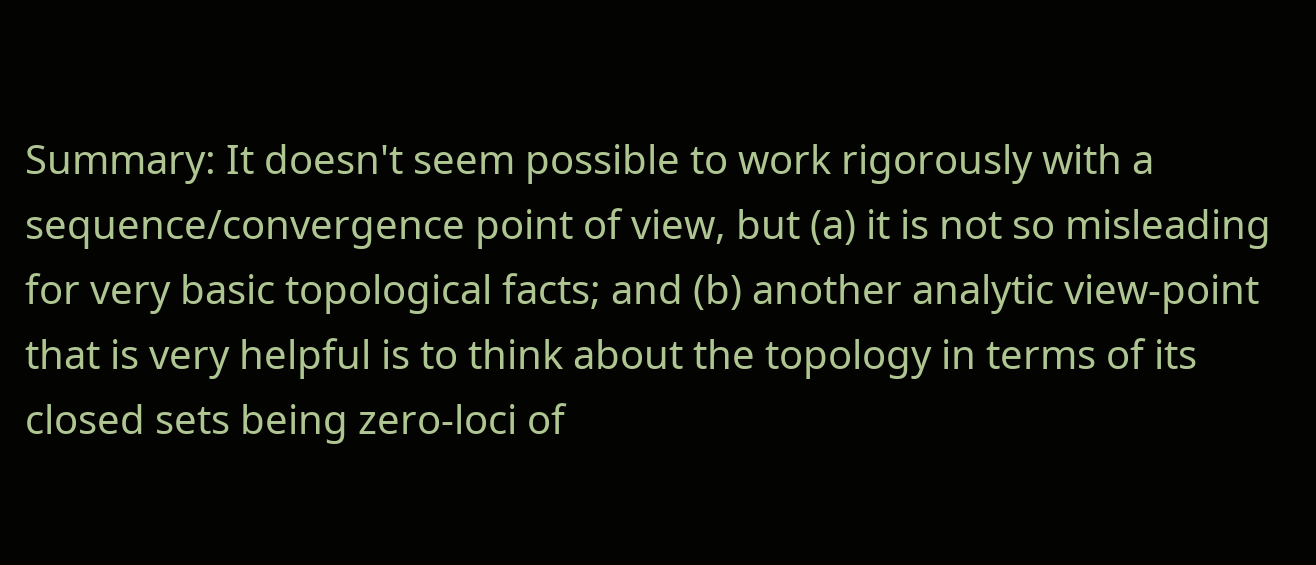Summary: It doesn't seem possible to work rigorously with a sequence/convergence point of view, but (a) it is not so misleading for very basic topological facts; and (b) another analytic view-point that is very helpful is to think about the topology in terms of its closed sets being zero-loci of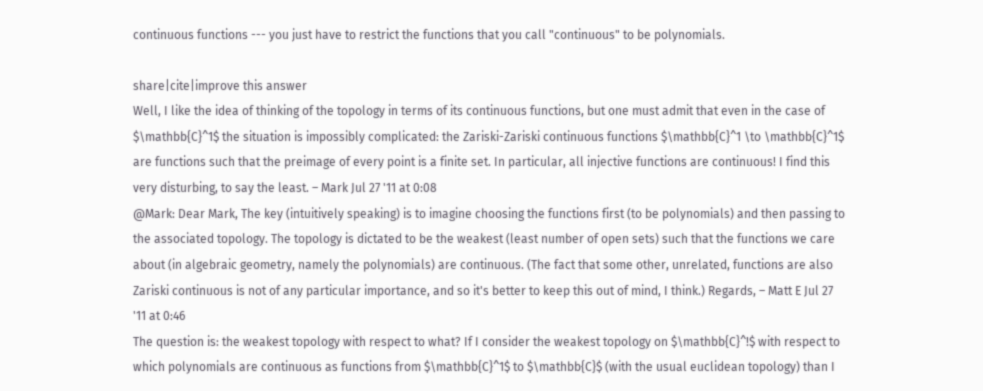continuous functions --- you just have to restrict the functions that you call "continuous" to be polynomials.

share|cite|improve this answer
Well, I like the idea of thinking of the topology in terms of its continuous functions, but one must admit that even in the case of $\mathbb{C}^1$ the situation is impossibly complicated: the Zariski-Zariski continuous functions $\mathbb{C}^1 \to \mathbb{C}^1$ are functions such that the preimage of every point is a finite set. In particular, all injective functions are continuous! I find this very disturbing, to say the least. – Mark Jul 27 '11 at 0:08
@Mark: Dear Mark, The key (intuitively speaking) is to imagine choosing the functions first (to be polynomials) and then passing to the associated topology. The topology is dictated to be the weakest (least number of open sets) such that the functions we care about (in algebraic geometry, namely the polynomials) are continuous. (The fact that some other, unrelated, functions are also Zariski continuous is not of any particular importance, and so it's better to keep this out of mind, I think.) Regards, – Matt E Jul 27 '11 at 0:46
The question is: the weakest topology with respect to what? If I consider the weakest topology on $\mathbb{C}^!$ with respect to which polynomials are continuous as functions from $\mathbb{C}^1$ to $\mathbb{C}$ (with the usual euclidean topology) than I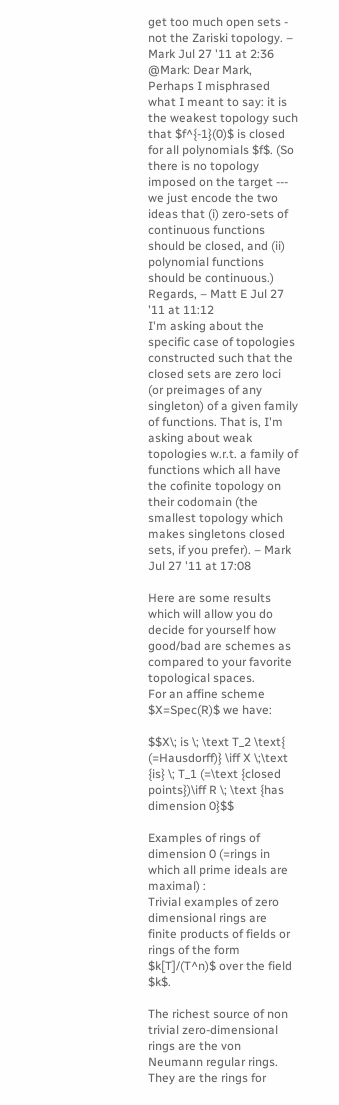get too much open sets - not the Zariski topology. – Mark Jul 27 '11 at 2:36
@Mark: Dear Mark, Perhaps I misphrased what I meant to say: it is the weakest topology such that $f^{-1}(0)$ is closed for all polynomials $f$. (So there is no topology imposed on the target --- we just encode the two ideas that (i) zero-sets of continuous functions should be closed, and (ii) polynomial functions should be continuous.) Regards, – Matt E Jul 27 '11 at 11:12
I'm asking about the specific case of topologies constructed such that the closed sets are zero loci (or preimages of any singleton) of a given family of functions. That is, I'm asking about weak topologies w.r.t. a family of functions which all have the cofinite topology on their codomain (the smallest topology which makes singletons closed sets, if you prefer). – Mark Jul 27 '11 at 17:08

Here are some results which will allow you do decide for yourself how good/bad are schemes as compared to your favorite topological spaces.
For an affine scheme $X=Spec(R)$ we have:

$$X\; is \; \text T_2 \text{ (=Hausdorff)} \iff X \;\text {is} \; T_1 (=\text {closed points})\iff R \; \text {has dimension 0}$$

Examples of rings of dimension 0 (=rings in which all prime ideals are maximal) :
Trivial examples of zero dimensional rings are finite products of fields or rings of the form $k[T]/(T^n)$ over the field $k$.

The richest source of non trivial zero-dimensional rings are the von Neumann regular rings.
They are the rings for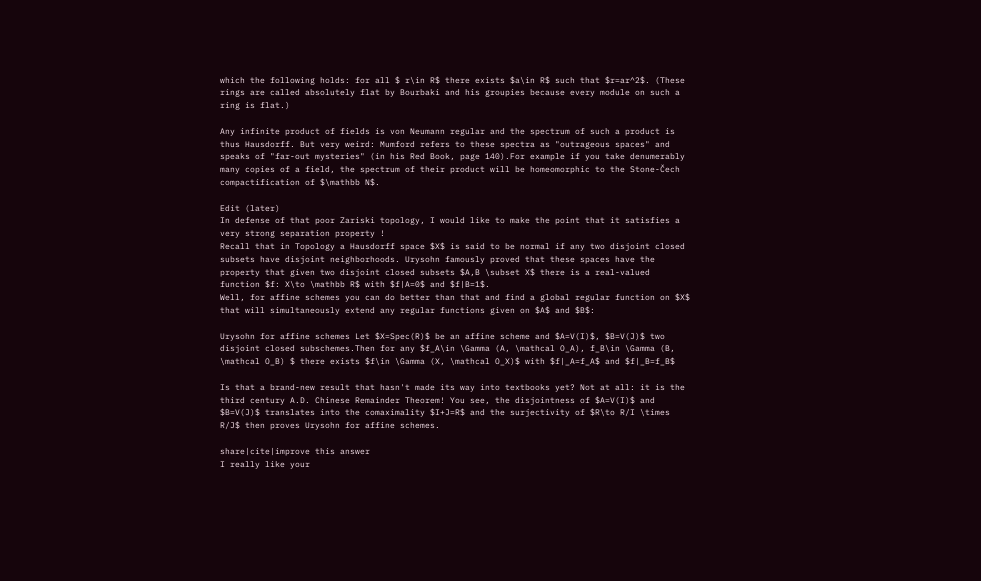which the following holds: for all $ r\in R$ there exists $a\in R$ such that $r=ar^2$. (These rings are called absolutely flat by Bourbaki and his groupies because every module on such a ring is flat.)

Any infinite product of fields is von Neumann regular and the spectrum of such a product is thus Hausdorff. But very weird: Mumford refers to these spectra as "outrageous spaces" and speaks of "far-out mysteries" (in his Red Book, page 140).For example if you take denumerably many copies of a field, the spectrum of their product will be homeomorphic to the Stone-Čech compactification of $\mathbb N$.

Edit (later)
In defense of that poor Zariski topology, I would like to make the point that it satisfies a very strong separation property !
Recall that in Topology a Hausdorff space $X$ is said to be normal if any two disjoint closed subsets have disjoint neighborhoods. Urysohn famously proved that these spaces have the property that given two disjoint closed subsets $A,B \subset X$ there is a real-valued function $f: X\to \mathbb R$ with $f|A=0$ and $f|B=1$.
Well, for affine schemes you can do better than that and find a global regular function on $X$ that will simultaneously extend any regular functions given on $A$ and $B$:

Urysohn for affine schemes Let $X=Spec(R)$ be an affine scheme and $A=V(I)$, $B=V(J)$ two disjoint closed subschemes.Then for any $f_A\in \Gamma (A, \mathcal O_A), f_B\in \Gamma (B, \mathcal O_B) $ there exists $f\in \Gamma (X, \mathcal O_X)$ with $f|_A=f_A$ and $f|_B=f_B$

Is that a brand-new result that hasn't made its way into textbooks yet? Not at all: it is the third century A.D. Chinese Remainder Theorem! You see, the disjointness of $A=V(I)$ and $B=V(J)$ translates into the comaximality $I+J=R$ and the surjectivity of $R\to R/I \times R/J$ then proves Urysohn for affine schemes.

share|cite|improve this answer
I really like your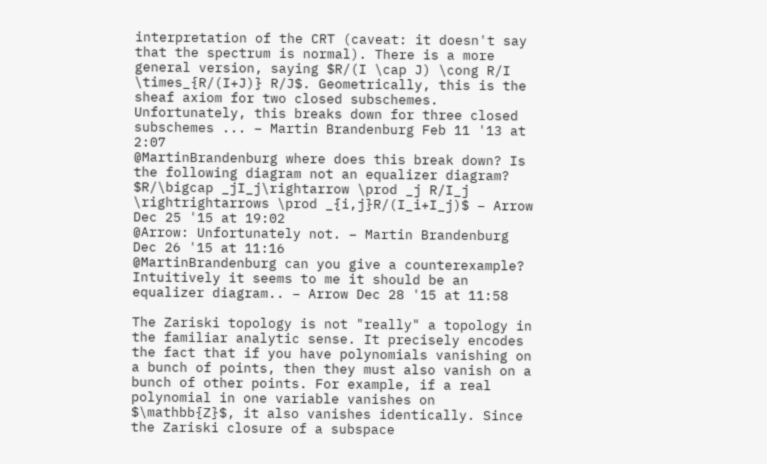interpretation of the CRT (caveat: it doesn't say that the spectrum is normal). There is a more general version, saying $R/(I \cap J) \cong R/I \times_{R/(I+J)} R/J$. Geometrically, this is the sheaf axiom for two closed subschemes. Unfortunately, this breaks down for three closed subschemes ... – Martin Brandenburg Feb 11 '13 at 2:07
@MartinBrandenburg where does this break down? Is the following diagram not an equalizer diagram? $R/\bigcap _jI_j\rightarrow \prod _j R/I_j \rightrightarrows \prod _{i,j}R/(I_i+I_j)$ – Arrow Dec 25 '15 at 19:02
@Arrow: Unfortunately not. – Martin Brandenburg Dec 26 '15 at 11:16
@MartinBrandenburg can you give a counterexample? Intuitively it seems to me it should be an equalizer diagram.. – Arrow Dec 28 '15 at 11:58

The Zariski topology is not "really" a topology in the familiar analytic sense. It precisely encodes the fact that if you have polynomials vanishing on a bunch of points, then they must also vanish on a bunch of other points. For example, if a real polynomial in one variable vanishes on $\mathbb{Z}$, it also vanishes identically. Since the Zariski closure of a subspace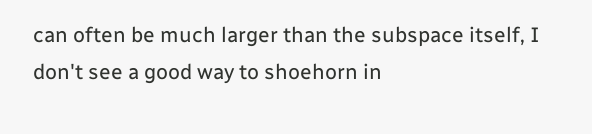can often be much larger than the subspace itself, I don't see a good way to shoehorn in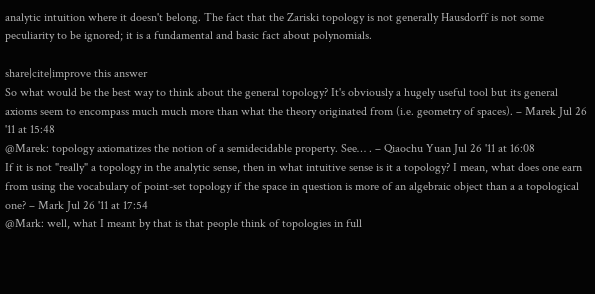analytic intuition where it doesn't belong. The fact that the Zariski topology is not generally Hausdorff is not some peculiarity to be ignored; it is a fundamental and basic fact about polynomials.

share|cite|improve this answer
So what would be the best way to think about the general topology? It's obviously a hugely useful tool but its general axioms seem to encompass much much more than what the theory originated from (i.e. geometry of spaces). – Marek Jul 26 '11 at 15:48
@Marek: topology axiomatizes the notion of a semidecidable property. See… . – Qiaochu Yuan Jul 26 '11 at 16:08
If it is not "really" a topology in the analytic sense, then in what intuitive sense is it a topology? I mean, what does one earn from using the vocabulary of point-set topology if the space in question is more of an algebraic object than a a topological one? – Mark Jul 26 '11 at 17:54
@Mark: well, what I meant by that is that people think of topologies in full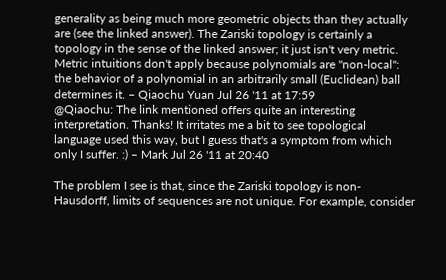generality as being much more geometric objects than they actually are (see the linked answer). The Zariski topology is certainly a topology in the sense of the linked answer; it just isn't very metric. Metric intuitions don't apply because polynomials are "non-local": the behavior of a polynomial in an arbitrarily small (Euclidean) ball determines it. – Qiaochu Yuan Jul 26 '11 at 17:59
@Qiaochu: The link mentioned offers quite an interesting interpretation. Thanks! It irritates me a bit to see topological language used this way, but I guess that's a symptom from which only I suffer. :) – Mark Jul 26 '11 at 20:40

The problem I see is that, since the Zariski topology is non-Hausdorff, limits of sequences are not unique. For example, consider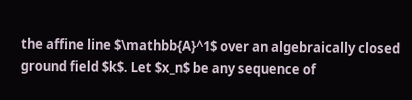the affine line $\mathbb{A}^1$ over an algebraically closed ground field $k$. Let $x_n$ be any sequence of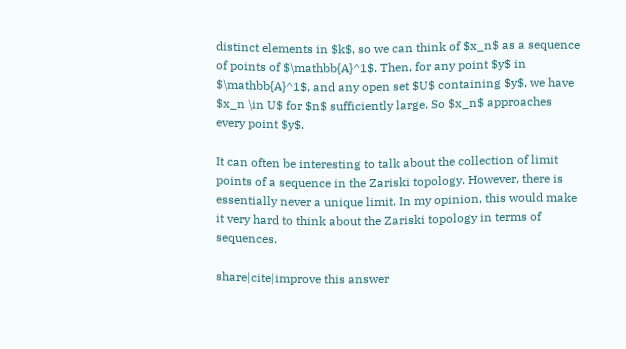distinct elements in $k$, so we can think of $x_n$ as a sequence of points of $\mathbb{A}^1$. Then, for any point $y$ in $\mathbb{A}^1$, and any open set $U$ containing $y$, we have $x_n \in U$ for $n$ sufficiently large. So $x_n$ approaches every point $y$.

It can often be interesting to talk about the collection of limit points of a sequence in the Zariski topology. However, there is essentially never a unique limit. In my opinion, this would make it very hard to think about the Zariski topology in terms of sequences.

share|cite|improve this answer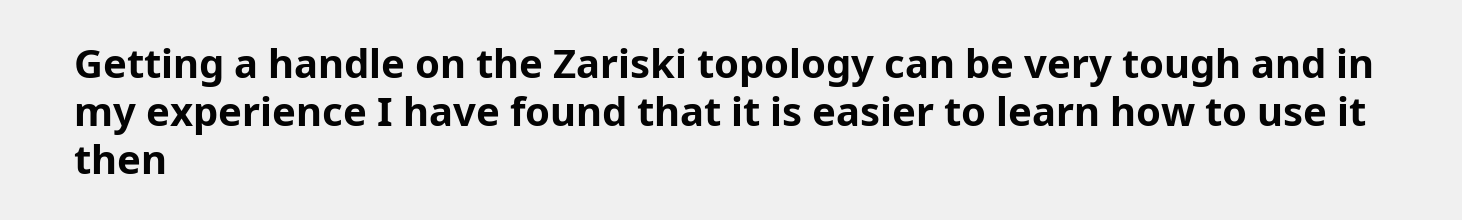Getting a handle on the Zariski topology can be very tough and in my experience I have found that it is easier to learn how to use it then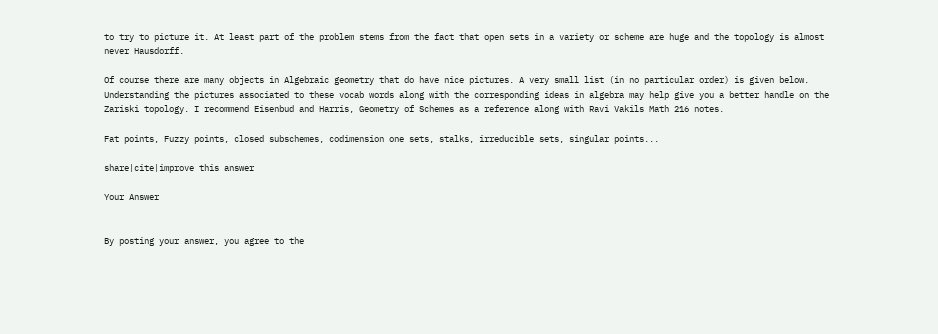to try to picture it. At least part of the problem stems from the fact that open sets in a variety or scheme are huge and the topology is almost never Hausdorff.

Of course there are many objects in Algebraic geometry that do have nice pictures. A very small list (in no particular order) is given below. Understanding the pictures associated to these vocab words along with the corresponding ideas in algebra may help give you a better handle on the Zariski topology. I recommend Eisenbud and Harris, Geometry of Schemes as a reference along with Ravi Vakils Math 216 notes.

Fat points, Fuzzy points, closed subschemes, codimension one sets, stalks, irreducible sets, singular points...

share|cite|improve this answer

Your Answer


By posting your answer, you agree to the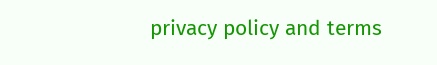privacy policy and terms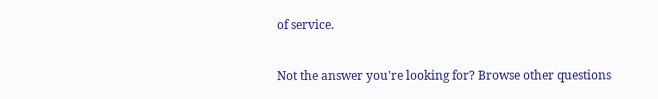of service.

Not the answer you're looking for? Browse other questions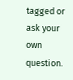tagged or ask your own question.